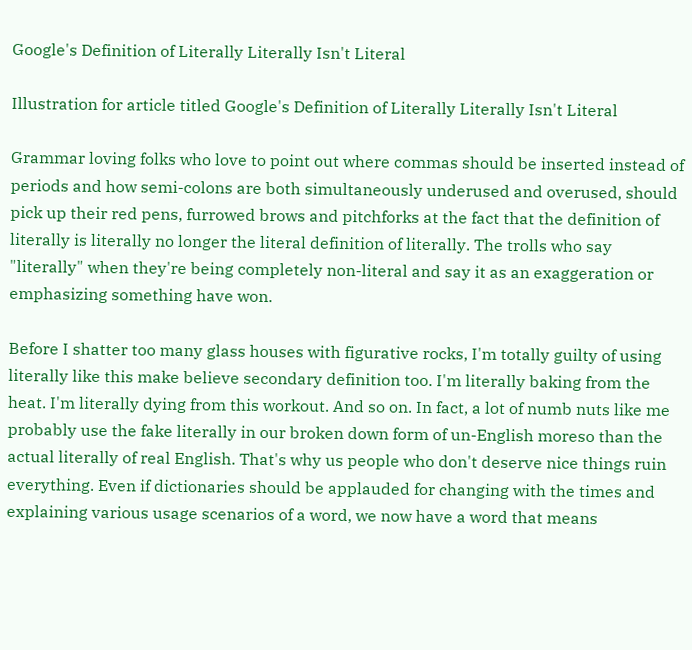Google's Definition of Literally Literally Isn't Literal

Illustration for article titled Google's Definition of Literally Literally Isn't Literal

Grammar loving folks who love to point out where commas should be inserted instead of periods and how semi-colons are both simultaneously underused and overused, should pick up their red pens, furrowed brows and pitchforks at the fact that the definition of literally is literally no longer the literal definition of literally. The trolls who say "literally" when they're being completely non-literal and say it as an exaggeration or emphasizing something have won.

Before I shatter too many glass houses with figurative rocks, I'm totally guilty of using literally like this make believe secondary definition too. I'm literally baking from the heat. I'm literally dying from this workout. And so on. In fact, a lot of numb nuts like me probably use the fake literally in our broken down form of un-English moreso than the actual literally of real English. That's why us people who don't deserve nice things ruin everything. Even if dictionaries should be applauded for changing with the times and explaining various usage scenarios of a word, we now have a word that means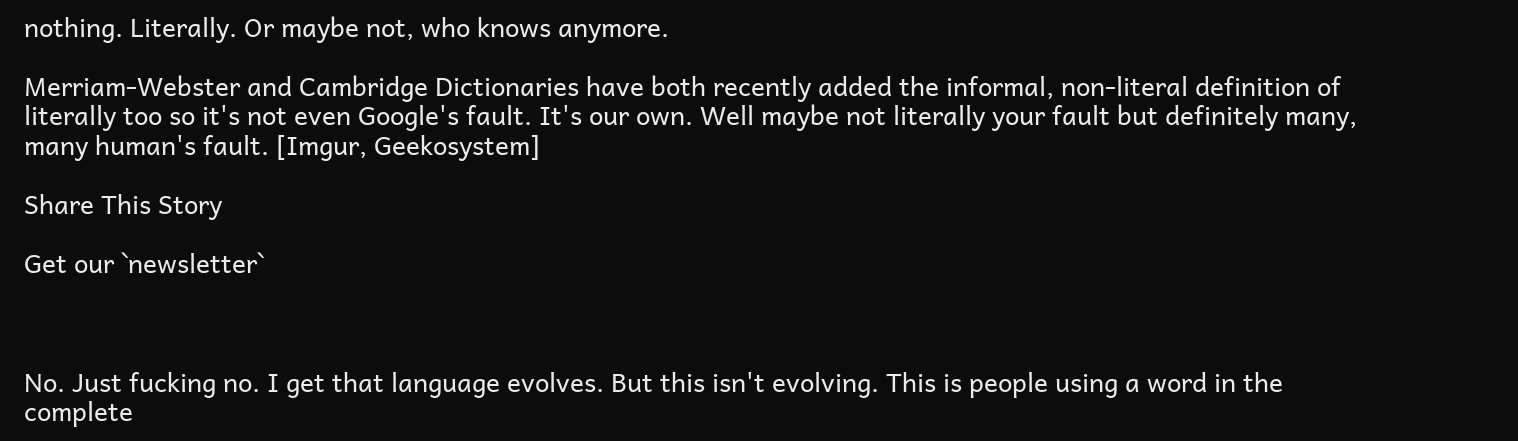nothing. Literally. Or maybe not, who knows anymore.

Merriam-Webster and Cambridge Dictionaries have both recently added the informal, non-literal definition of literally too so it's not even Google's fault. It's our own. Well maybe not literally your fault but definitely many, many human's fault. [Imgur, Geekosystem]

Share This Story

Get our `newsletter`



No. Just fucking no. I get that language evolves. But this isn't evolving. This is people using a word in the complete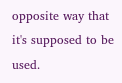opposite way that it's supposed to be used.